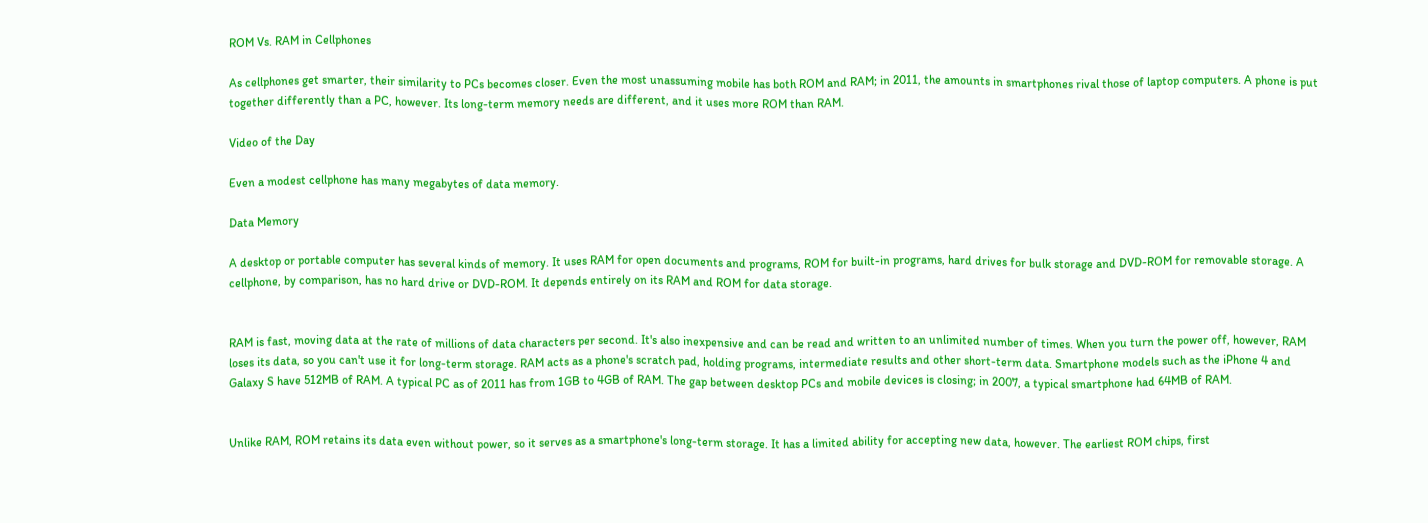ROM Vs. RAM in Cellphones

As cellphones get smarter, their similarity to PCs becomes closer. Even the most unassuming mobile has both ROM and RAM; in 2011, the amounts in smartphones rival those of laptop computers. A phone is put together differently than a PC, however. Its long-term memory needs are different, and it uses more ROM than RAM.

Video of the Day

Even a modest cellphone has many megabytes of data memory.

Data Memory

A desktop or portable computer has several kinds of memory. It uses RAM for open documents and programs, ROM for built-in programs, hard drives for bulk storage and DVD-ROM for removable storage. A cellphone, by comparison, has no hard drive or DVD-ROM. It depends entirely on its RAM and ROM for data storage.


RAM is fast, moving data at the rate of millions of data characters per second. It's also inexpensive and can be read and written to an unlimited number of times. When you turn the power off, however, RAM loses its data, so you can't use it for long-term storage. RAM acts as a phone's scratch pad, holding programs, intermediate results and other short-term data. Smartphone models such as the iPhone 4 and Galaxy S have 512MB of RAM. A typical PC as of 2011 has from 1GB to 4GB of RAM. The gap between desktop PCs and mobile devices is closing; in 2007, a typical smartphone had 64MB of RAM.


Unlike RAM, ROM retains its data even without power, so it serves as a smartphone's long-term storage. It has a limited ability for accepting new data, however. The earliest ROM chips, first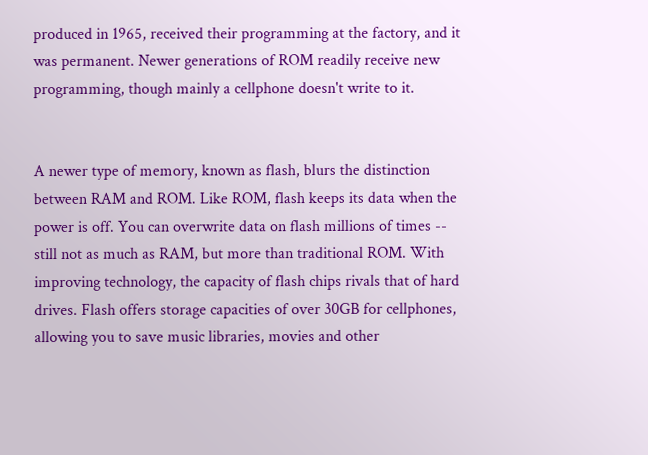produced in 1965, received their programming at the factory, and it was permanent. Newer generations of ROM readily receive new programming, though mainly a cellphone doesn't write to it.


A newer type of memory, known as flash, blurs the distinction between RAM and ROM. Like ROM, flash keeps its data when the power is off. You can overwrite data on flash millions of times -- still not as much as RAM, but more than traditional ROM. With improving technology, the capacity of flash chips rivals that of hard drives. Flash offers storage capacities of over 30GB for cellphones, allowing you to save music libraries, movies and other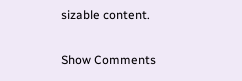sizable content.

Show Comments